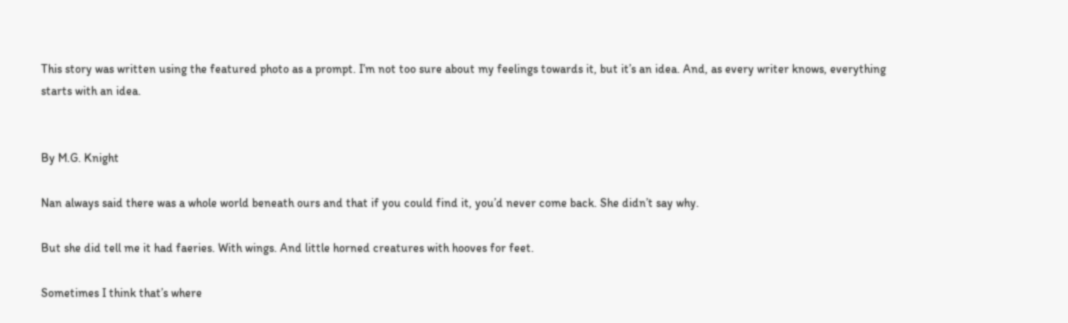This story was written using the featured photo as a prompt. I’m not too sure about my feelings towards it, but it’s an idea. And, as every writer knows, everything starts with an idea.


By M.G. Knight

Nan always said there was a whole world beneath ours and that if you could find it, you’d never come back. She didn’t say why.

But she did tell me it had faeries. With wings. And little horned creatures with hooves for feet.

Sometimes I think that’s where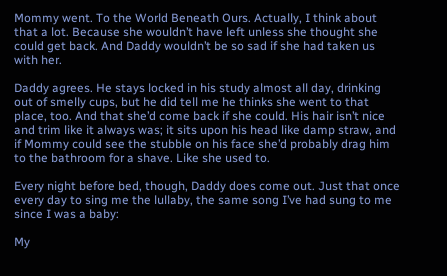Mommy went. To the World Beneath Ours. Actually, I think about that a lot. Because she wouldn’t have left unless she thought she could get back. And Daddy wouldn’t be so sad if she had taken us with her.

Daddy agrees. He stays locked in his study almost all day, drinking out of smelly cups, but he did tell me he thinks she went to that place, too. And that she’d come back if she could. His hair isn’t nice and trim like it always was; it sits upon his head like damp straw, and if Mommy could see the stubble on his face she’d probably drag him to the bathroom for a shave. Like she used to.

Every night before bed, though, Daddy does come out. Just that once every day to sing me the lullaby, the same song I’ve had sung to me since I was a baby:

My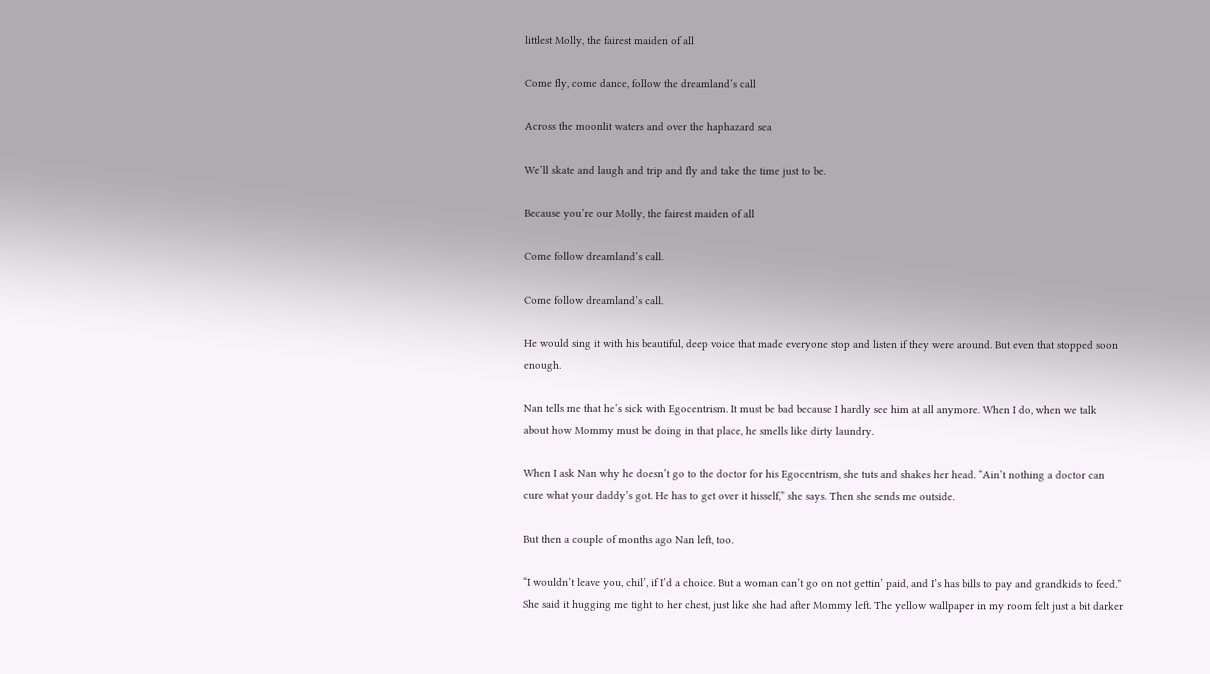littlest Molly, the fairest maiden of all

Come fly, come dance, follow the dreamland’s call

Across the moonlit waters and over the haphazard sea

We’ll skate and laugh and trip and fly and take the time just to be.

Because you’re our Molly, the fairest maiden of all

Come follow dreamland’s call.

Come follow dreamland’s call.

He would sing it with his beautiful, deep voice that made everyone stop and listen if they were around. But even that stopped soon enough.

Nan tells me that he’s sick with Egocentrism. It must be bad because I hardly see him at all anymore. When I do, when we talk about how Mommy must be doing in that place, he smells like dirty laundry.

When I ask Nan why he doesn’t go to the doctor for his Egocentrism, she tuts and shakes her head. “Ain’t nothing a doctor can cure what your daddy’s got. He has to get over it hisself,” she says. Then she sends me outside.

But then a couple of months ago Nan left, too.

“I wouldn’t leave you, chil’, if I’d a choice. But a woman can’t go on not gettin’ paid, and I’s has bills to pay and grandkids to feed.” She said it hugging me tight to her chest, just like she had after Mommy left. The yellow wallpaper in my room felt just a bit darker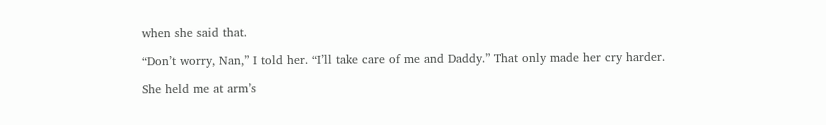when she said that.

“Don’t worry, Nan,” I told her. “I’ll take care of me and Daddy.” That only made her cry harder.

She held me at arm’s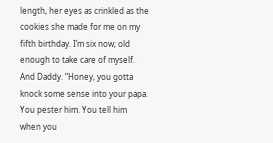length, her eyes as crinkled as the cookies she made for me on my fifth birthday. I’m six now; old enough to take care of myself. And Daddy. “Honey, you gotta knock some sense into your papa. You pester him. You tell him when you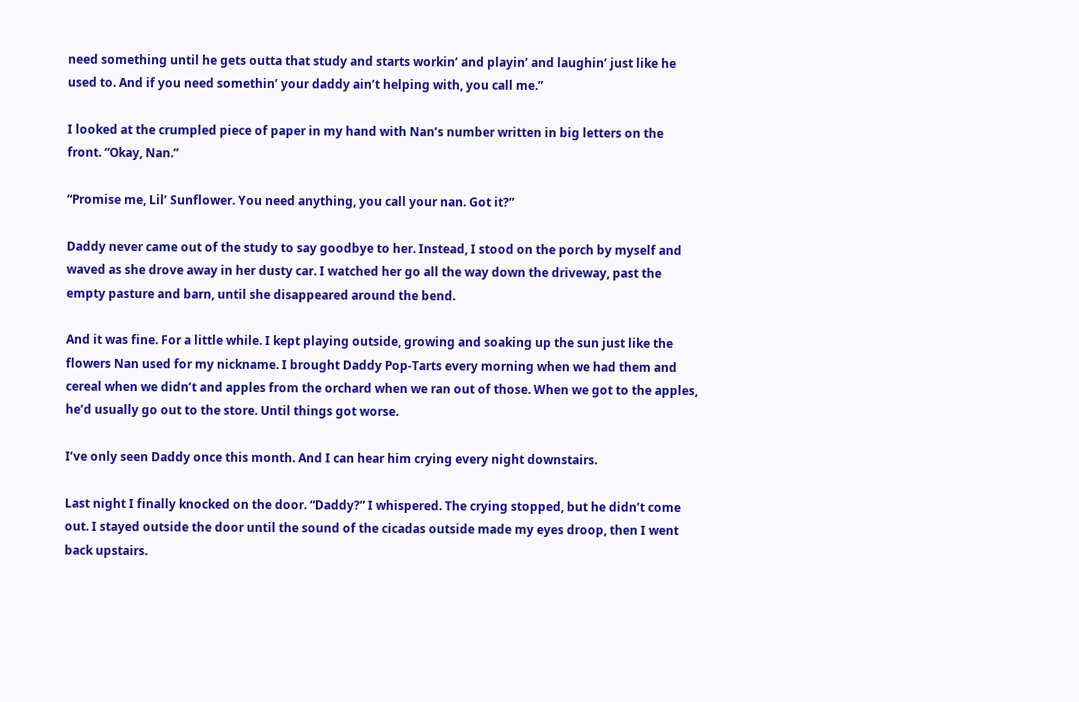need something until he gets outta that study and starts workin’ and playin’ and laughin’ just like he used to. And if you need somethin’ your daddy ain’t helping with, you call me.”

I looked at the crumpled piece of paper in my hand with Nan’s number written in big letters on the front. “Okay, Nan.”

“Promise me, Lil’ Sunflower. You need anything, you call your nan. Got it?”

Daddy never came out of the study to say goodbye to her. Instead, I stood on the porch by myself and waved as she drove away in her dusty car. I watched her go all the way down the driveway, past the empty pasture and barn, until she disappeared around the bend.

And it was fine. For a little while. I kept playing outside, growing and soaking up the sun just like the flowers Nan used for my nickname. I brought Daddy Pop-Tarts every morning when we had them and cereal when we didn’t and apples from the orchard when we ran out of those. When we got to the apples, he’d usually go out to the store. Until things got worse.

I’ve only seen Daddy once this month. And I can hear him crying every night downstairs.

Last night I finally knocked on the door. “Daddy?” I whispered. The crying stopped, but he didn’t come out. I stayed outside the door until the sound of the cicadas outside made my eyes droop, then I went back upstairs.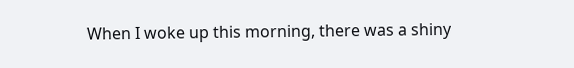When I woke up this morning, there was a shiny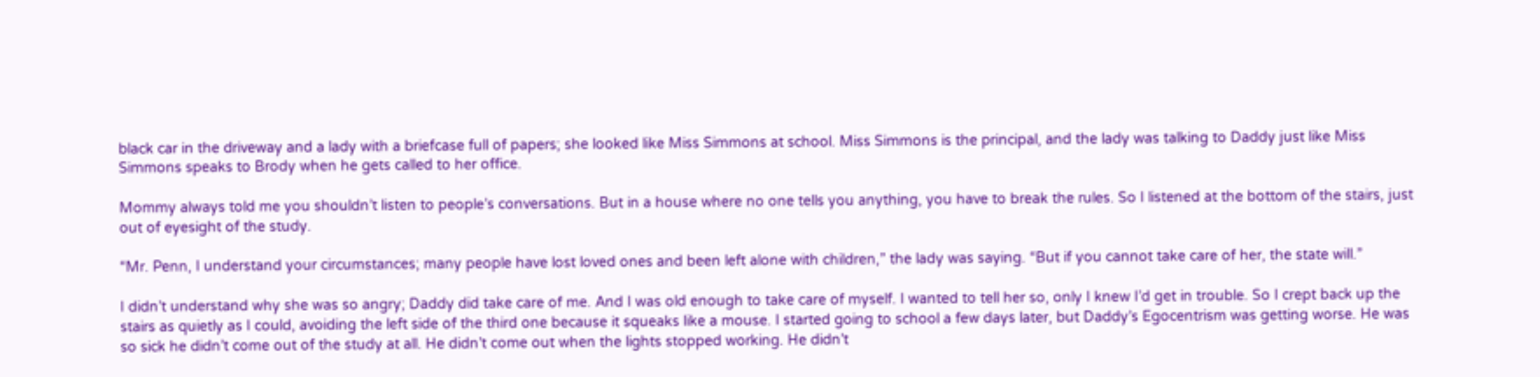black car in the driveway and a lady with a briefcase full of papers; she looked like Miss Simmons at school. Miss Simmons is the principal, and the lady was talking to Daddy just like Miss Simmons speaks to Brody when he gets called to her office.

Mommy always told me you shouldn’t listen to people’s conversations. But in a house where no one tells you anything, you have to break the rules. So I listened at the bottom of the stairs, just out of eyesight of the study.

“Mr. Penn, I understand your circumstances; many people have lost loved ones and been left alone with children,” the lady was saying. “But if you cannot take care of her, the state will.”

I didn’t understand why she was so angry; Daddy did take care of me. And I was old enough to take care of myself. I wanted to tell her so, only I knew I’d get in trouble. So I crept back up the stairs as quietly as I could, avoiding the left side of the third one because it squeaks like a mouse. I started going to school a few days later, but Daddy’s Egocentrism was getting worse. He was so sick he didn’t come out of the study at all. He didn’t come out when the lights stopped working. He didn’t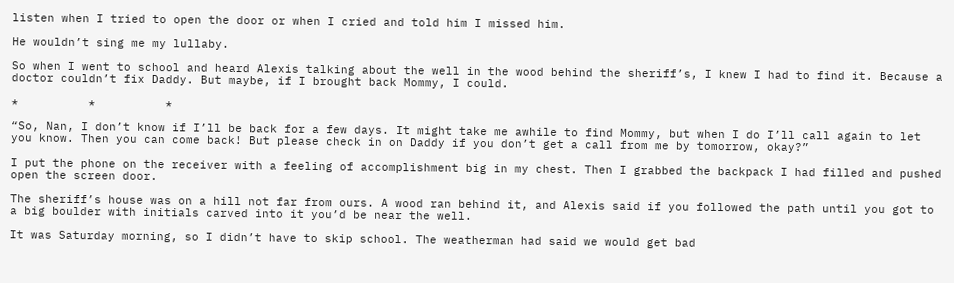listen when I tried to open the door or when I cried and told him I missed him.

He wouldn’t sing me my lullaby.

So when I went to school and heard Alexis talking about the well in the wood behind the sheriff’s, I knew I had to find it. Because a doctor couldn’t fix Daddy. But maybe, if I brought back Mommy, I could.

*          *          *

“So, Nan, I don’t know if I’ll be back for a few days. It might take me awhile to find Mommy, but when I do I’ll call again to let you know. Then you can come back! But please check in on Daddy if you don’t get a call from me by tomorrow, okay?”

I put the phone on the receiver with a feeling of accomplishment big in my chest. Then I grabbed the backpack I had filled and pushed open the screen door.

The sheriff’s house was on a hill not far from ours. A wood ran behind it, and Alexis said if you followed the path until you got to a big boulder with initials carved into it you’d be near the well.

It was Saturday morning, so I didn’t have to skip school. The weatherman had said we would get bad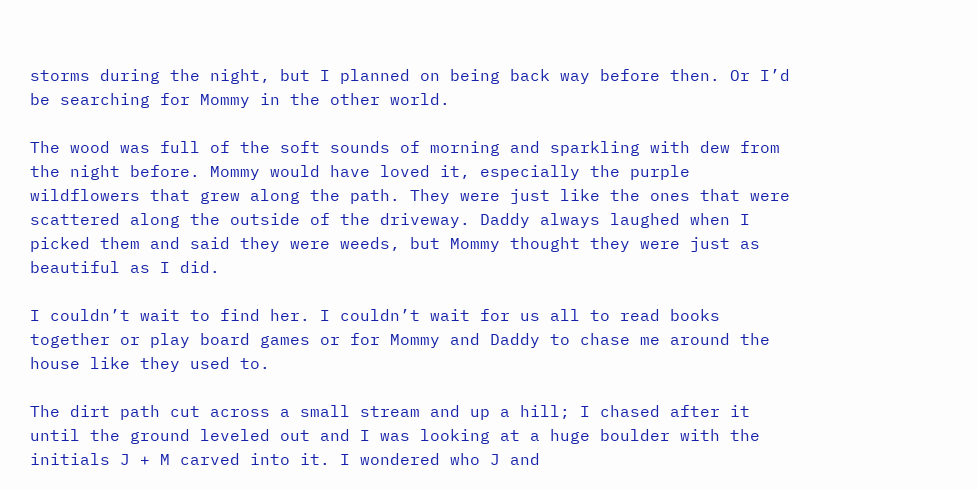storms during the night, but I planned on being back way before then. Or I’d be searching for Mommy in the other world.

The wood was full of the soft sounds of morning and sparkling with dew from the night before. Mommy would have loved it, especially the purple wildflowers that grew along the path. They were just like the ones that were scattered along the outside of the driveway. Daddy always laughed when I picked them and said they were weeds, but Mommy thought they were just as beautiful as I did.

I couldn’t wait to find her. I couldn’t wait for us all to read books together or play board games or for Mommy and Daddy to chase me around the house like they used to.

The dirt path cut across a small stream and up a hill; I chased after it until the ground leveled out and I was looking at a huge boulder with the initials J + M carved into it. I wondered who J and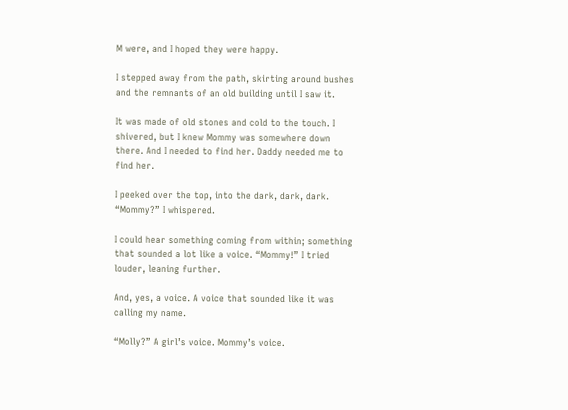M were, and I hoped they were happy.

I stepped away from the path, skirting around bushes and the remnants of an old building until I saw it.

It was made of old stones and cold to the touch. I shivered, but I knew Mommy was somewhere down there. And I needed to find her. Daddy needed me to find her.

I peeked over the top, into the dark, dark, dark. “Mommy?” I whispered.

I could hear something coming from within; something that sounded a lot like a voice. “Mommy!” I tried louder, leaning further.

And, yes, a voice. A voice that sounded like it was calling my name.

“Molly?” A girl’s voice. Mommy’s voice.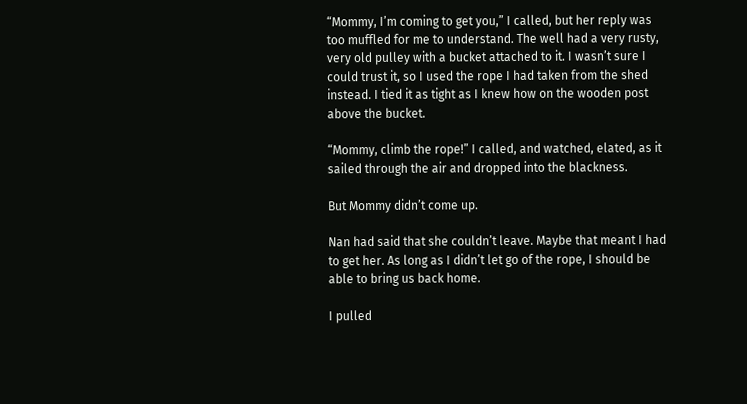“Mommy, I’m coming to get you,” I called, but her reply was too muffled for me to understand. The well had a very rusty, very old pulley with a bucket attached to it. I wasn’t sure I could trust it, so I used the rope I had taken from the shed instead. I tied it as tight as I knew how on the wooden post above the bucket.

“Mommy, climb the rope!” I called, and watched, elated, as it sailed through the air and dropped into the blackness.

But Mommy didn’t come up.

Nan had said that she couldn’t leave. Maybe that meant I had to get her. As long as I didn’t let go of the rope, I should be able to bring us back home.

I pulled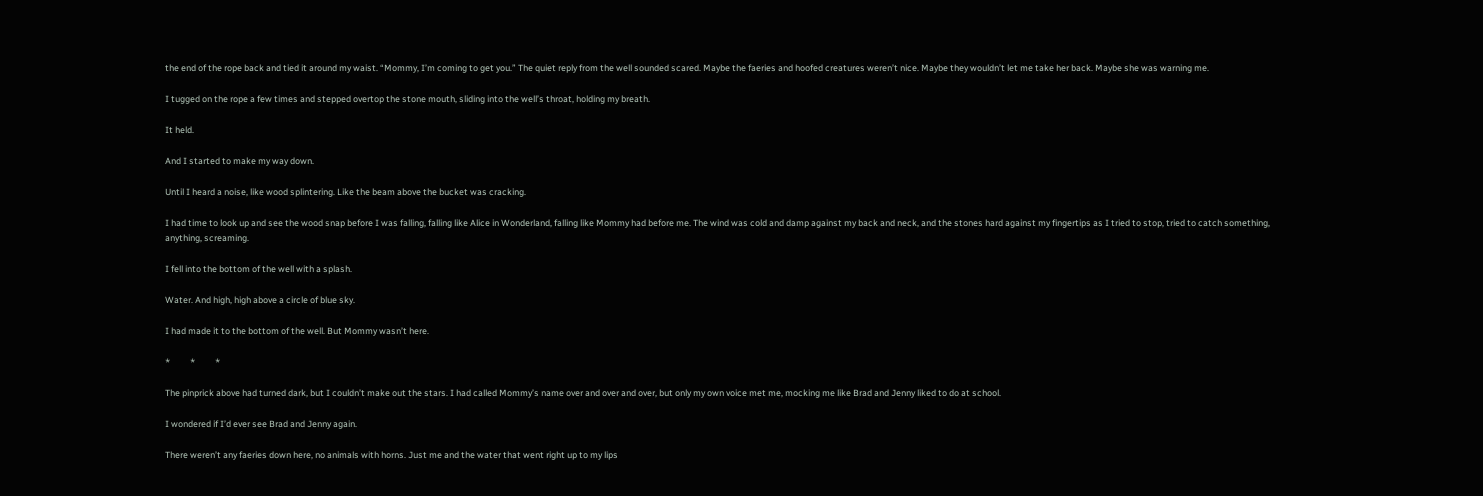the end of the rope back and tied it around my waist. “Mommy, I’m coming to get you.” The quiet reply from the well sounded scared. Maybe the faeries and hoofed creatures weren’t nice. Maybe they wouldn’t let me take her back. Maybe she was warning me.

I tugged on the rope a few times and stepped overtop the stone mouth, sliding into the well’s throat, holding my breath.

It held.

And I started to make my way down.

Until I heard a noise, like wood splintering. Like the beam above the bucket was cracking.

I had time to look up and see the wood snap before I was falling, falling like Alice in Wonderland, falling like Mommy had before me. The wind was cold and damp against my back and neck, and the stones hard against my fingertips as I tried to stop, tried to catch something, anything, screaming.

I fell into the bottom of the well with a splash.

Water. And high, high above a circle of blue sky.

I had made it to the bottom of the well. But Mommy wasn’t here.

*          *          *

The pinprick above had turned dark, but I couldn’t make out the stars. I had called Mommy’s name over and over and over, but only my own voice met me, mocking me like Brad and Jenny liked to do at school.

I wondered if I’d ever see Brad and Jenny again.

There weren’t any faeries down here, no animals with horns. Just me and the water that went right up to my lips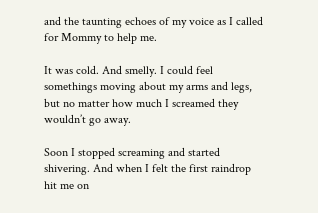and the taunting echoes of my voice as I called for Mommy to help me.

It was cold. And smelly. I could feel somethings moving about my arms and legs, but no matter how much I screamed they wouldn’t go away.

Soon I stopped screaming and started shivering. And when I felt the first raindrop hit me on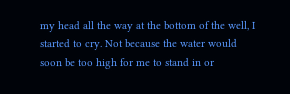my head all the way at the bottom of the well, I started to cry. Not because the water would soon be too high for me to stand in or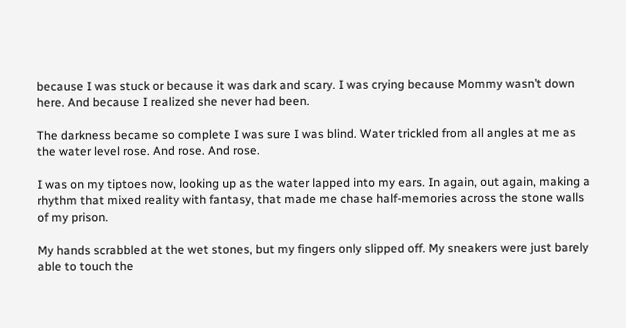because I was stuck or because it was dark and scary. I was crying because Mommy wasn’t down here. And because I realized she never had been.

The darkness became so complete I was sure I was blind. Water trickled from all angles at me as the water level rose. And rose. And rose.

I was on my tiptoes now, looking up as the water lapped into my ears. In again, out again, making a rhythm that mixed reality with fantasy, that made me chase half-memories across the stone walls of my prison.

My hands scrabbled at the wet stones, but my fingers only slipped off. My sneakers were just barely able to touch the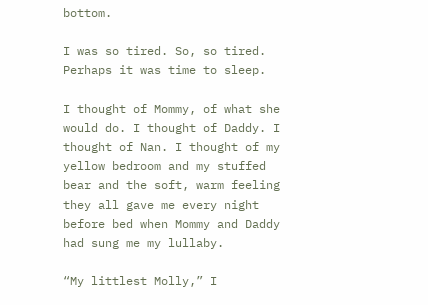bottom.

I was so tired. So, so tired. Perhaps it was time to sleep.

I thought of Mommy, of what she would do. I thought of Daddy. I thought of Nan. I thought of my yellow bedroom and my stuffed bear and the soft, warm feeling they all gave me every night before bed when Mommy and Daddy had sung me my lullaby.

“My littlest Molly,” I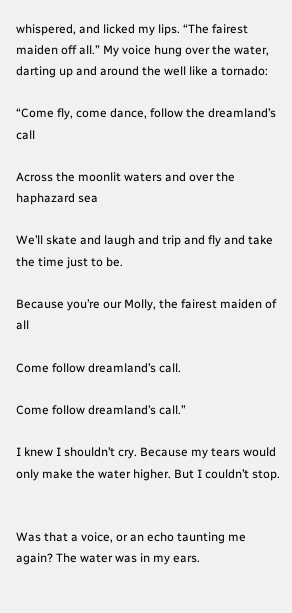whispered, and licked my lips. “The fairest maiden off all.” My voice hung over the water, darting up and around the well like a tornado:

“Come fly, come dance, follow the dreamland’s call

Across the moonlit waters and over the haphazard sea

We’ll skate and laugh and trip and fly and take the time just to be.

Because you’re our Molly, the fairest maiden of all

Come follow dreamland’s call.

Come follow dreamland’s call.”

I knew I shouldn’t cry. Because my tears would only make the water higher. But I couldn’t stop.


Was that a voice, or an echo taunting me again? The water was in my ears.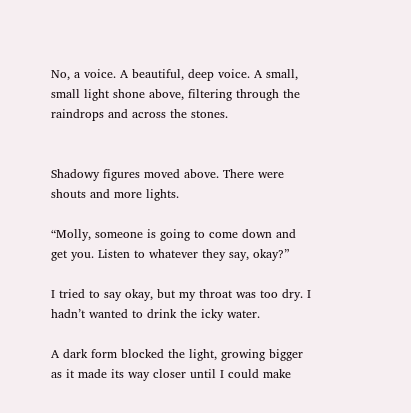No, a voice. A beautiful, deep voice. A small, small light shone above, filtering through the raindrops and across the stones.


Shadowy figures moved above. There were shouts and more lights.

“Molly, someone is going to come down and get you. Listen to whatever they say, okay?”

I tried to say okay, but my throat was too dry. I hadn’t wanted to drink the icky water.

A dark form blocked the light, growing bigger as it made its way closer until I could make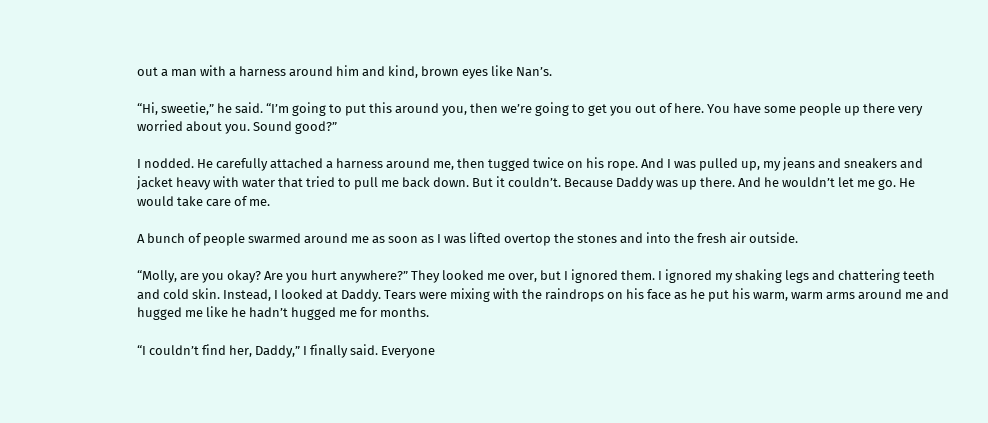out a man with a harness around him and kind, brown eyes like Nan’s.

“Hi, sweetie,” he said. “I’m going to put this around you, then we’re going to get you out of here. You have some people up there very worried about you. Sound good?”

I nodded. He carefully attached a harness around me, then tugged twice on his rope. And I was pulled up, my jeans and sneakers and jacket heavy with water that tried to pull me back down. But it couldn’t. Because Daddy was up there. And he wouldn’t let me go. He would take care of me.

A bunch of people swarmed around me as soon as I was lifted overtop the stones and into the fresh air outside.

“Molly, are you okay? Are you hurt anywhere?” They looked me over, but I ignored them. I ignored my shaking legs and chattering teeth and cold skin. Instead, I looked at Daddy. Tears were mixing with the raindrops on his face as he put his warm, warm arms around me and hugged me like he hadn’t hugged me for months.

“I couldn’t find her, Daddy,” I finally said. Everyone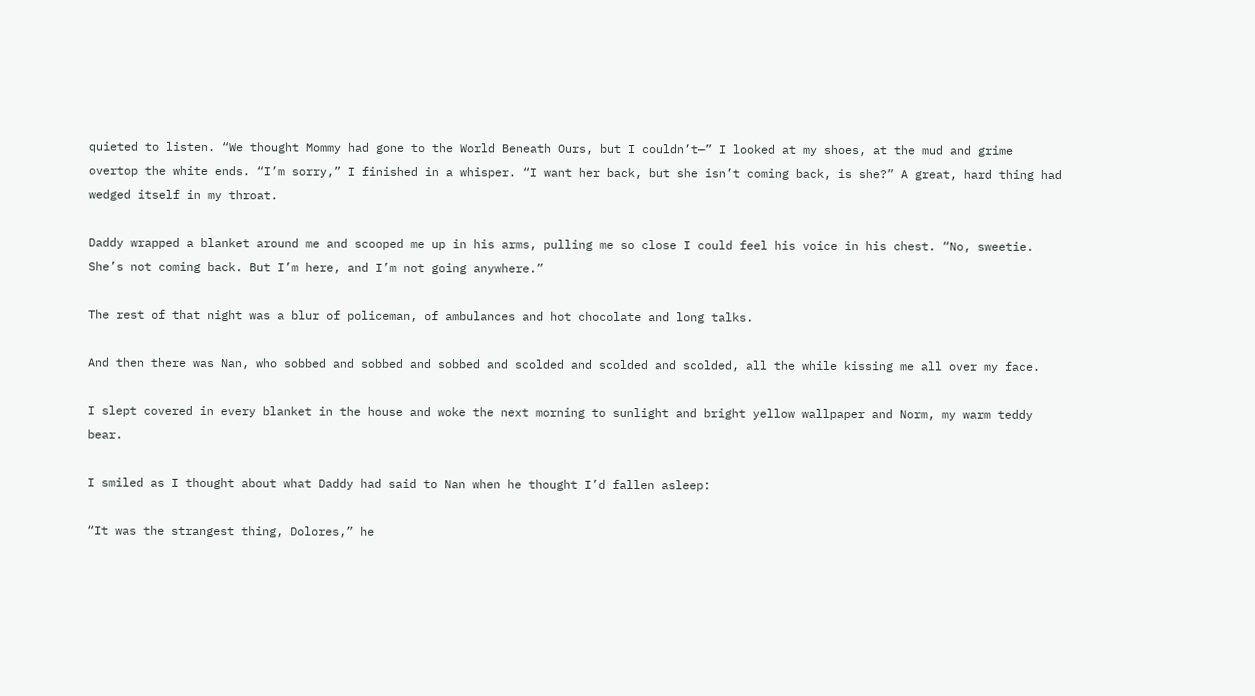quieted to listen. “We thought Mommy had gone to the World Beneath Ours, but I couldn’t—” I looked at my shoes, at the mud and grime overtop the white ends. “I’m sorry,” I finished in a whisper. “I want her back, but she isn’t coming back, is she?” A great, hard thing had wedged itself in my throat.

Daddy wrapped a blanket around me and scooped me up in his arms, pulling me so close I could feel his voice in his chest. “No, sweetie. She’s not coming back. But I’m here, and I’m not going anywhere.”

The rest of that night was a blur of policeman, of ambulances and hot chocolate and long talks.

And then there was Nan, who sobbed and sobbed and sobbed and scolded and scolded and scolded, all the while kissing me all over my face.

I slept covered in every blanket in the house and woke the next morning to sunlight and bright yellow wallpaper and Norm, my warm teddy bear.

I smiled as I thought about what Daddy had said to Nan when he thought I’d fallen asleep:

“It was the strangest thing, Dolores,” he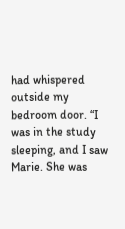had whispered outside my bedroom door. “I was in the study sleeping, and I saw Marie. She was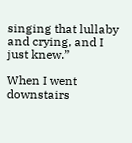singing that lullaby and crying, and I just knew.”

When I went downstairs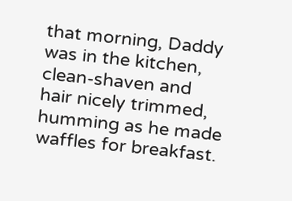that morning, Daddy was in the kitchen, clean-shaven and hair nicely trimmed, humming as he made waffles for breakfast.